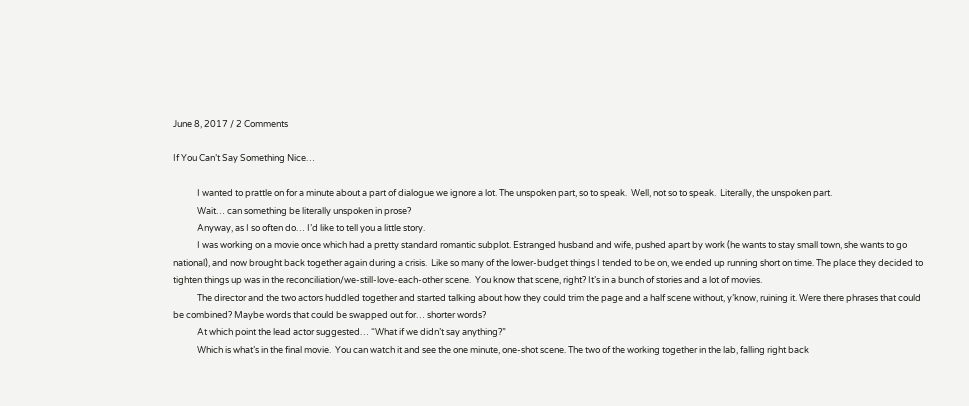June 8, 2017 / 2 Comments

If You Can’t Say Something Nice…

            I wanted to prattle on for a minute about a part of dialogue we ignore a lot. The unspoken part, so to speak.  Well, not so to speak.  Literally, the unspoken part.
            Wait… can something be literally unspoken in prose?
            Anyway, as I so often do… I’d like to tell you a little story.
            I was working on a movie once which had a pretty standard romantic subplot. Estranged husband and wife, pushed apart by work (he wants to stay small town, she wants to go national), and now brought back together again during a crisis.  Like so many of the lower-budget things I tended to be on, we ended up running short on time. The place they decided to tighten things up was in the reconciliation/we-still-love-each-other scene.  You know that scene, right? It’s in a bunch of stories and a lot of movies.
            The director and the two actors huddled together and started talking about how they could trim the page and a half scene without, y’know, ruining it. Were there phrases that could be combined? Maybe words that could be swapped out for… shorter words?
            At which point the lead actor suggested… “What if we didn’t say anything?”
            Which is what’s in the final movie.  You can watch it and see the one minute, one-shot scene. The two of the working together in the lab, falling right back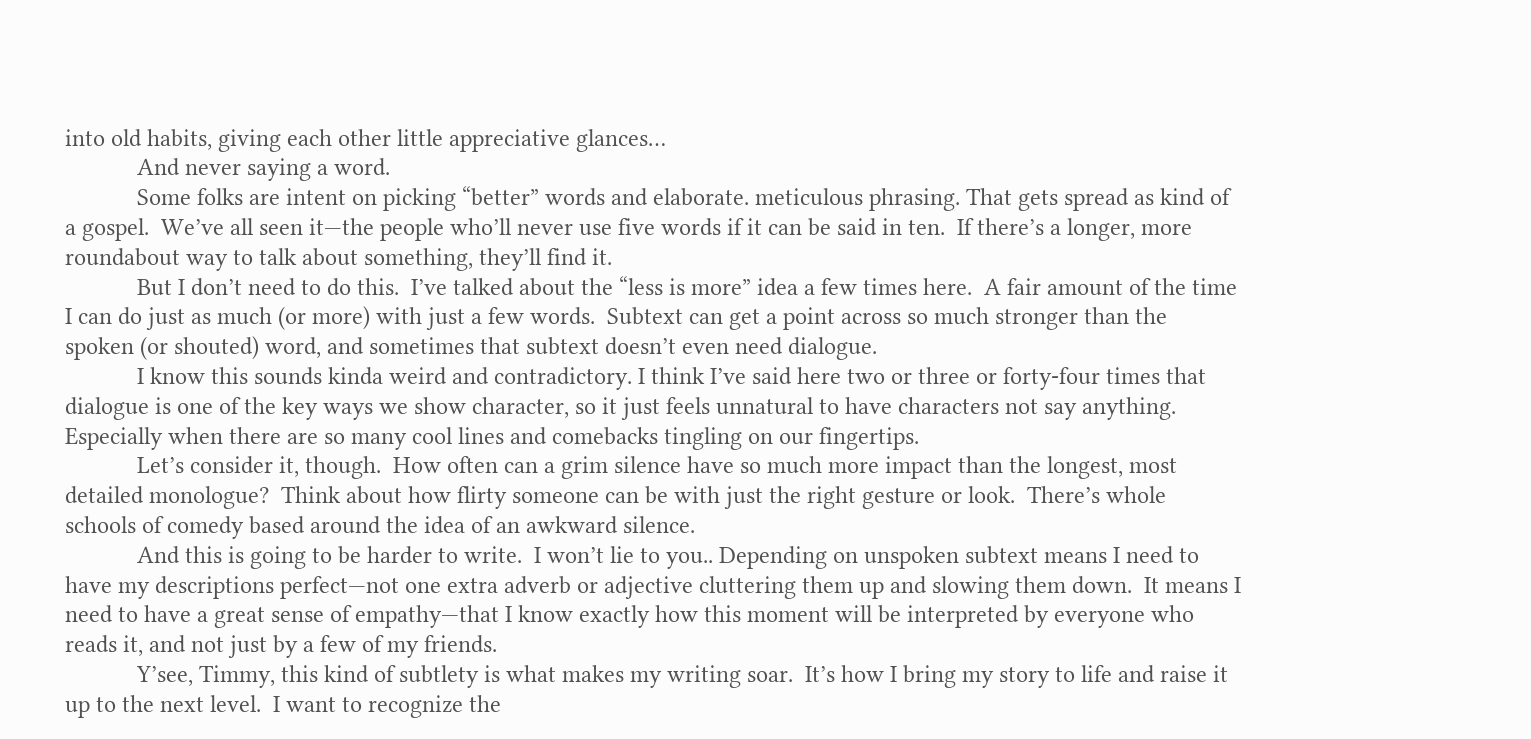into old habits, giving each other little appreciative glances…
            And never saying a word.
            Some folks are intent on picking “better” words and elaborate. meticulous phrasing. That gets spread as kind of a gospel.  We’ve all seen it—the people who’ll never use five words if it can be said in ten.  If there’s a longer, more roundabout way to talk about something, they’ll find it.
            But I don’t need to do this.  I’ve talked about the “less is more” idea a few times here.  A fair amount of the time I can do just as much (or more) with just a few words.  Subtext can get a point across so much stronger than the spoken (or shouted) word, and sometimes that subtext doesn’t even need dialogue.
            I know this sounds kinda weird and contradictory. I think I’ve said here two or three or forty-four times that dialogue is one of the key ways we show character, so it just feels unnatural to have characters not say anything.  Especially when there are so many cool lines and comebacks tingling on our fingertips.
            Let’s consider it, though.  How often can a grim silence have so much more impact than the longest, most detailed monologue?  Think about how flirty someone can be with just the right gesture or look.  There’s whole schools of comedy based around the idea of an awkward silence.
            And this is going to be harder to write.  I won’t lie to you.. Depending on unspoken subtext means I need to have my descriptions perfect—not one extra adverb or adjective cluttering them up and slowing them down.  It means I need to have a great sense of empathy—that I know exactly how this moment will be interpreted by everyone who reads it, and not just by a few of my friends.
            Y’see, Timmy, this kind of subtlety is what makes my writing soar.  It’s how I bring my story to life and raise it up to the next level.  I want to recognize the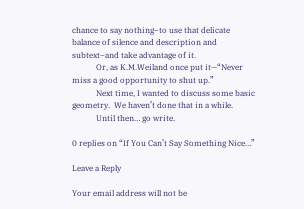chance to say nothing–to use that delicate balance of silence and description and subtext–and take advantage of it.
            Or, as K.M.Weiland once put it—“Never miss a good opportunity to shut up.”
            Next time, I wanted to discuss some basic geometry.  We haven’t done that in a while.
            Until then… go write.

0 replies on “If You Can’t Say Something Nice…”

Leave a Reply

Your email address will not be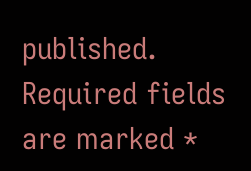published. Required fields are marked *